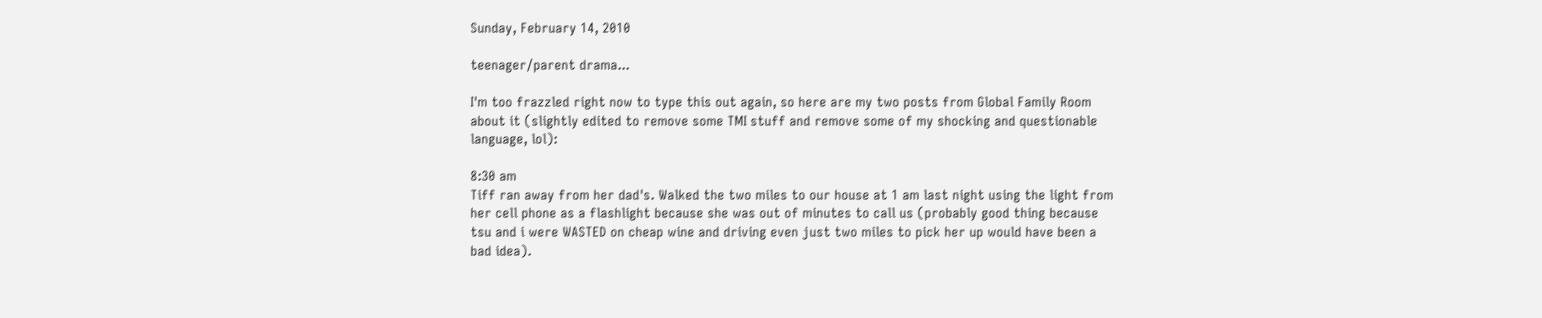Sunday, February 14, 2010

teenager/parent drama...

I'm too frazzled right now to type this out again, so here are my two posts from Global Family Room about it (slightly edited to remove some TMI stuff and remove some of my shocking and questionable language, lol):

8:30 am
Tiff ran away from her dad's. Walked the two miles to our house at 1 am last night using the light from her cell phone as a flashlight because she was out of minutes to call us (probably good thing because tsu and i were WASTED on cheap wine and driving even just two miles to pick her up would have been a bad idea).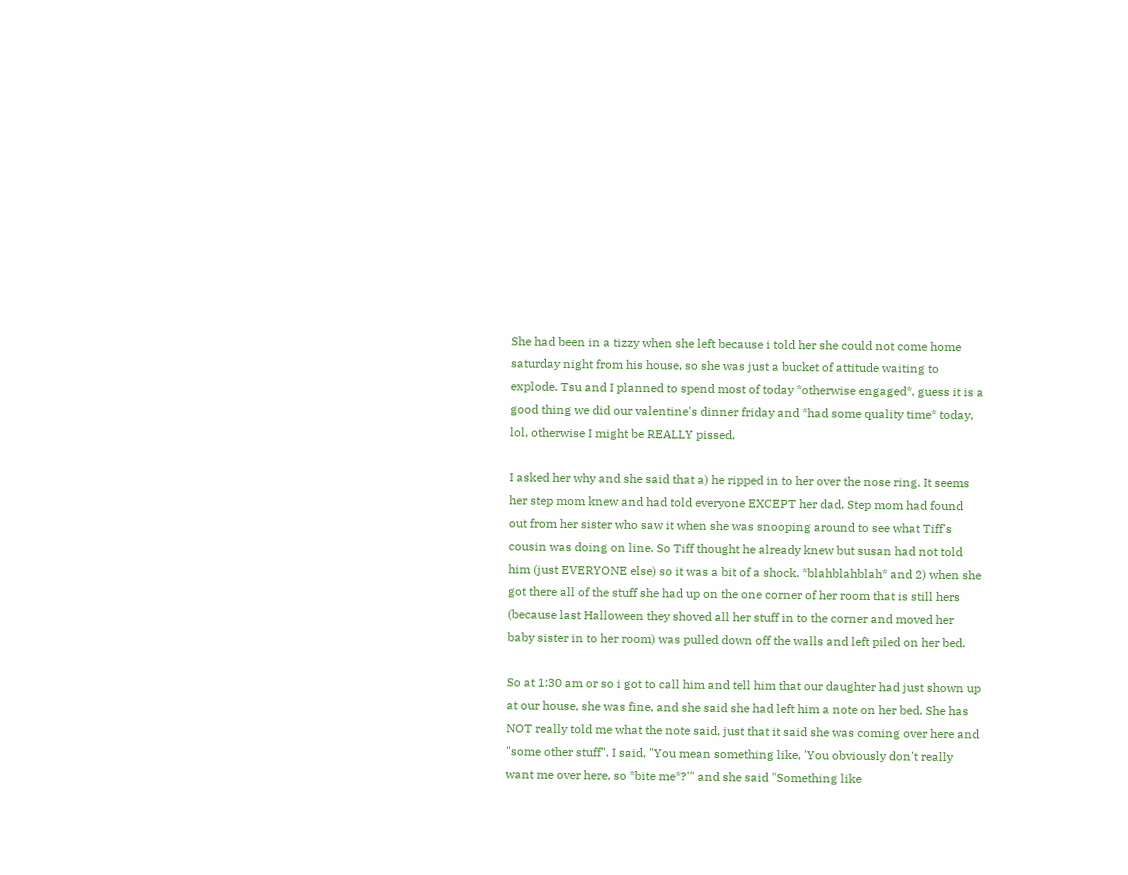She had been in a tizzy when she left because i told her she could not come home saturday night from his house, so she was just a bucket of attitude waiting to explode. Tsu and I planned to spend most of today *otherwise engaged*, guess it is a good thing we did our valentine's dinner friday and *had some quality time* today, lol, otherwise I might be REALLY pissed.

I asked her why and she said that a) he ripped in to her over the nose ring. It seems her step mom knew and had told everyone EXCEPT her dad. Step mom had found out from her sister who saw it when she was snooping around to see what Tiff's cousin was doing on line. So Tiff thought he already knew but susan had not told him (just EVERYONE else) so it was a bit of a shock. *blahblahblah* and 2) when she got there all of the stuff she had up on the one corner of her room that is still hers (because last Halloween they shoved all her stuff in to the corner and moved her baby sister in to her room) was pulled down off the walls and left piled on her bed.

So at 1:30 am or so i got to call him and tell him that our daughter had just shown up at our house, she was fine, and she said she had left him a note on her bed. She has NOT really told me what the note said, just that it said she was coming over here and "some other stuff". I said, "You mean something like, 'You obviously don't really want me over here, so *bite me*?'" and she said "Something like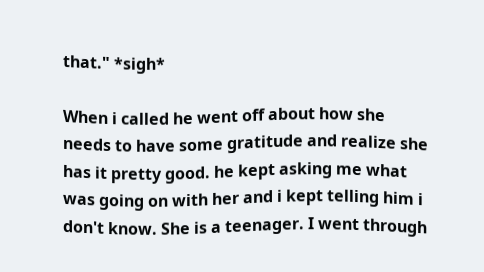that." *sigh*

When i called he went off about how she needs to have some gratitude and realize she has it pretty good. he kept asking me what was going on with her and i kept telling him i don't know. She is a teenager. I went through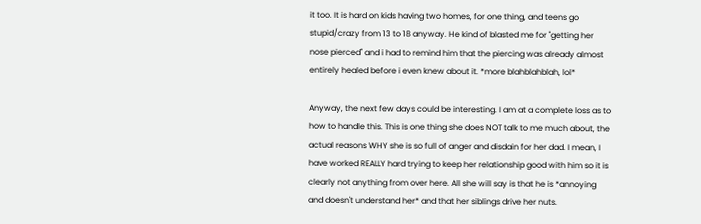it too. It is hard on kids having two homes, for one thing, and teens go stupid/crazy from 13 to 18 anyway. He kind of blasted me for "getting her nose pierced" and i had to remind him that the piercing was already almost entirely healed before i even knew about it. *more blahblahblah, lol*

Anyway, the next few days could be interesting. I am at a complete loss as to how to handle this. This is one thing she does NOT talk to me much about, the actual reasons WHY she is so full of anger and disdain for her dad. I mean, I have worked REALLY hard trying to keep her relationship good with him so it is clearly not anything from over here. All she will say is that he is *annoying and doesn't understand her* and that her siblings drive her nuts.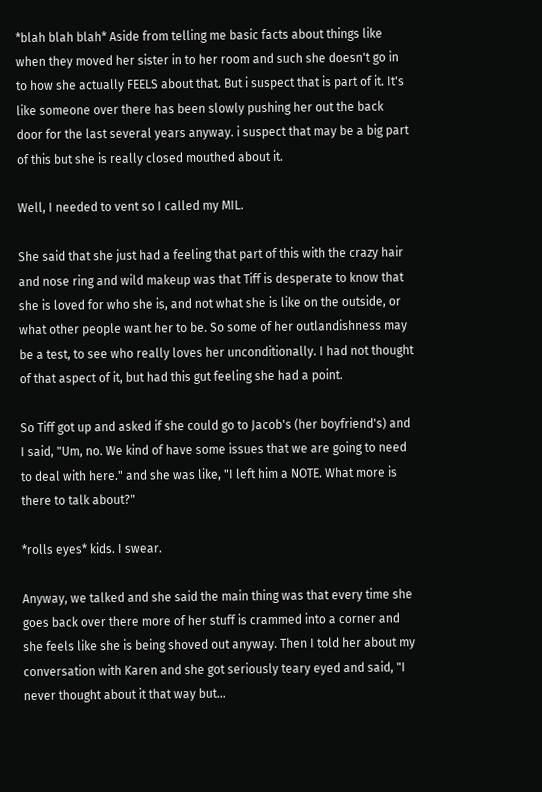*blah blah blah* Aside from telling me basic facts about things like when they moved her sister in to her room and such she doesn't go in to how she actually FEELS about that. But i suspect that is part of it. It's like someone over there has been slowly pushing her out the back door for the last several years anyway. i suspect that may be a big part of this but she is really closed mouthed about it.

Well, I needed to vent so I called my MIL.

She said that she just had a feeling that part of this with the crazy hair and nose ring and wild makeup was that Tiff is desperate to know that she is loved for who she is, and not what she is like on the outside, or what other people want her to be. So some of her outlandishness may be a test, to see who really loves her unconditionally. I had not thought of that aspect of it, but had this gut feeling she had a point.

So Tiff got up and asked if she could go to Jacob's (her boyfriend's) and I said, "Um, no. We kind of have some issues that we are going to need to deal with here." and she was like, "I left him a NOTE. What more is there to talk about?"

*rolls eyes* kids. I swear.

Anyway, we talked and she said the main thing was that every time she goes back over there more of her stuff is crammed into a corner and she feels like she is being shoved out anyway. Then I told her about my conversation with Karen and she got seriously teary eyed and said, "I never thought about it that way but...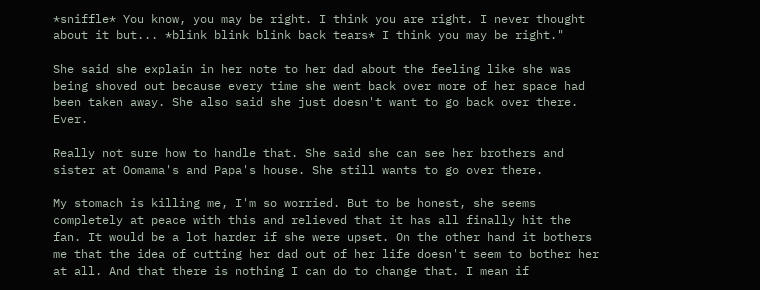*sniffle* You know, you may be right. I think you are right. I never thought about it but... *blink blink blink back tears* I think you may be right."

She said she explain in her note to her dad about the feeling like she was being shoved out because every time she went back over more of her space had been taken away. She also said she just doesn't want to go back over there. Ever.

Really not sure how to handle that. She said she can see her brothers and sister at Oomama's and Papa's house. She still wants to go over there.

My stomach is killing me, I'm so worried. But to be honest, she seems completely at peace with this and relieved that it has all finally hit the fan. It would be a lot harder if she were upset. On the other hand it bothers me that the idea of cutting her dad out of her life doesn't seem to bother her at all. And that there is nothing I can do to change that. I mean if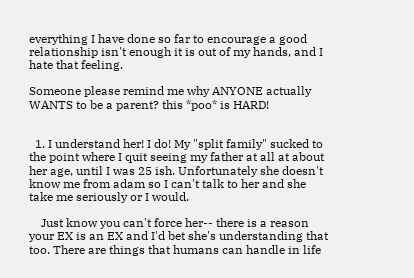everything I have done so far to encourage a good relationship isn't enough it is out of my hands, and I hate that feeling.

Someone please remind me why ANYONE actually WANTS to be a parent? this *poo* is HARD!


  1. I understand her! I do! My "split family" sucked to the point where I quit seeing my father at all at about her age, until I was 25 ish. Unfortunately she doesn't know me from adam so I can't talk to her and she take me seriously or I would.

    Just know you can't force her-- there is a reason your EX is an EX and I'd bet she's understanding that too. There are things that humans can handle in life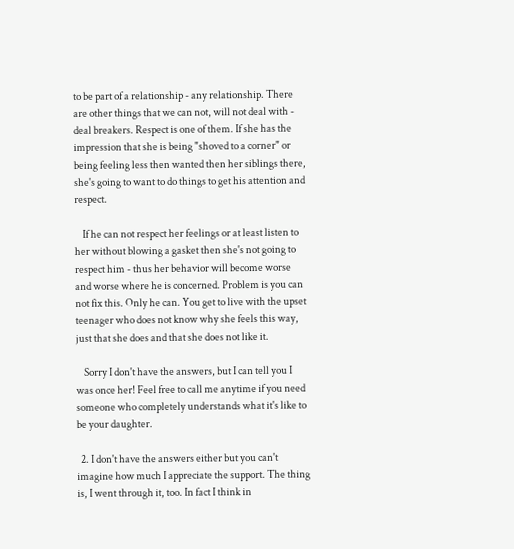to be part of a relationship - any relationship. There are other things that we can not, will not deal with - deal breakers. Respect is one of them. If she has the impression that she is being "shoved to a corner" or being feeling less then wanted then her siblings there, she's going to want to do things to get his attention and respect.

    If he can not respect her feelings or at least listen to her without blowing a gasket then she's not going to respect him - thus her behavior will become worse and worse where he is concerned. Problem is you can not fix this. Only he can. You get to live with the upset teenager who does not know why she feels this way, just that she does and that she does not like it.

    Sorry I don't have the answers, but I can tell you I was once her! Feel free to call me anytime if you need someone who completely understands what it's like to be your daughter.

  2. I don't have the answers either but you can't imagine how much I appreciate the support. The thing is, I went through it, too. In fact I think in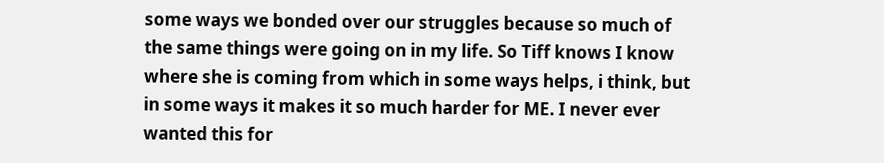some ways we bonded over our struggles because so much of the same things were going on in my life. So Tiff knows I know where she is coming from which in some ways helps, i think, but in some ways it makes it so much harder for ME. I never ever wanted this for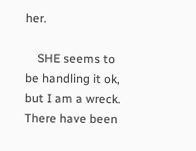her.

    SHE seems to be handling it ok, but I am a wreck. There have been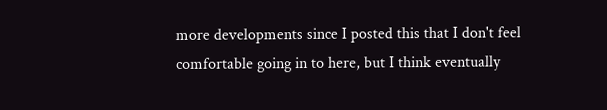more developments since I posted this that I don't feel comfortable going in to here, but I think eventually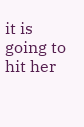it is going to hit her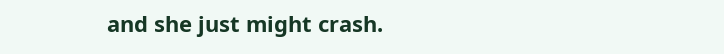and she just might crash.